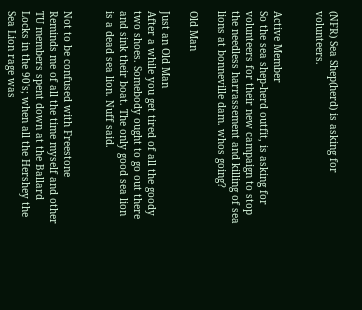(NFR) Sea Shep(herd) is asking for volunteers.


Active Member
So the sea shep-herd outfit, is asking for volunteers for their new campaign to stop the needless harrassement and killing of sea lions at bonneville dam. whos going?

Old Man

Just an Old Man
After a while you get tired of all the goody two shoes. Somebody ought to go out there and sink their boat. The only good sea lion is a dead sea lion. Nuff said.


Not to be confused with Freestone
Reminds me of all the time myself and other TU members spent down at the Ballard Locks in the 90's; when all the Hershey the Sea Lion rage was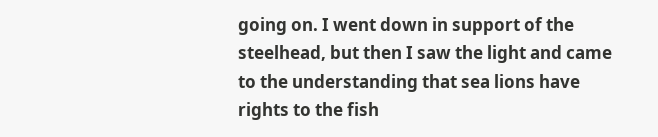going on. I went down in support of the steelhead, but then I saw the light and came to the understanding that sea lions have rights to the fish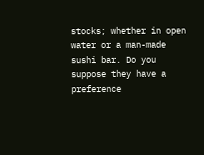stocks; whether in open water or a man-made sushi bar. Do you suppose they have a preference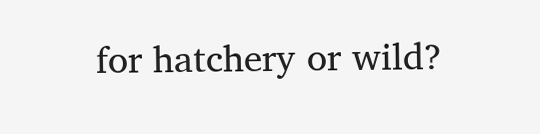for hatchery or wild?